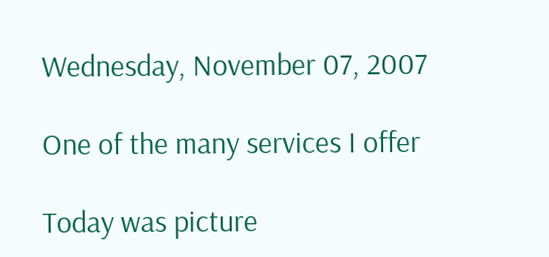Wednesday, November 07, 2007

One of the many services I offer

Today was picture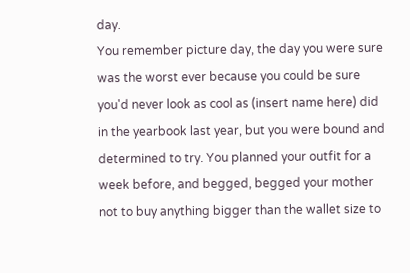day.
You remember picture day, the day you were sure was the worst ever because you could be sure you'd never look as cool as (insert name here) did in the yearbook last year, but you were bound and determined to try. You planned your outfit for a week before, and begged, begged your mother not to buy anything bigger than the wallet size to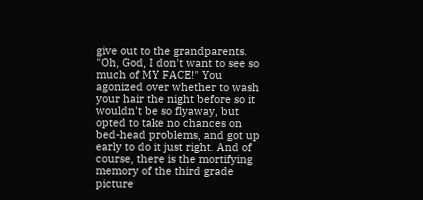give out to the grandparents. "Oh, God, I don't want to see so much of MY FACE!" You agonized over whether to wash your hair the night before so it wouldn't be so flyaway, but opted to take no chances on bed-head problems, and got up early to do it just right. And of course, there is the mortifying memory of the third grade picture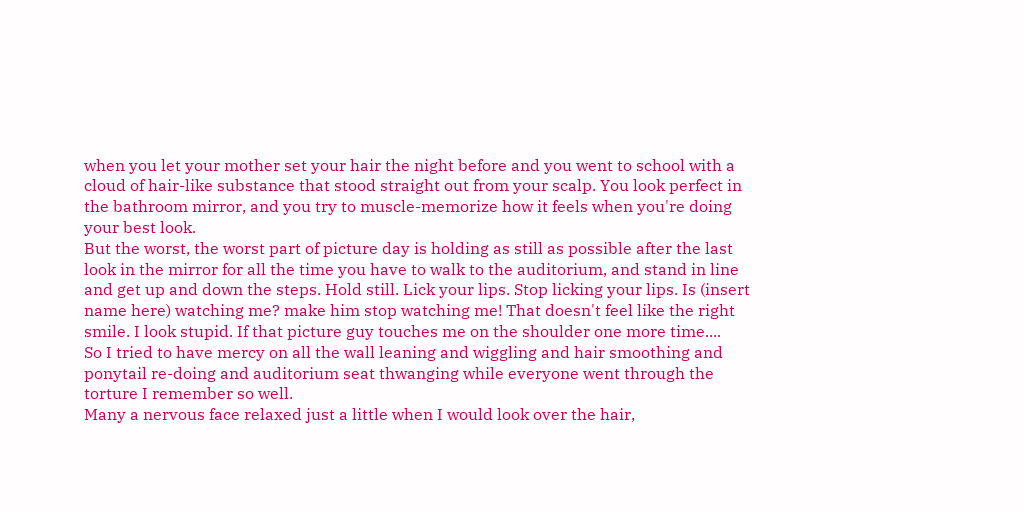when you let your mother set your hair the night before and you went to school with a cloud of hair-like substance that stood straight out from your scalp. You look perfect in the bathroom mirror, and you try to muscle-memorize how it feels when you're doing your best look.
But the worst, the worst part of picture day is holding as still as possible after the last look in the mirror for all the time you have to walk to the auditorium, and stand in line and get up and down the steps. Hold still. Lick your lips. Stop licking your lips. Is (insert name here) watching me? make him stop watching me! That doesn't feel like the right smile. I look stupid. If that picture guy touches me on the shoulder one more time....
So I tried to have mercy on all the wall leaning and wiggling and hair smoothing and ponytail re-doing and auditorium seat thwanging while everyone went through the torture I remember so well.
Many a nervous face relaxed just a little when I would look over the hair,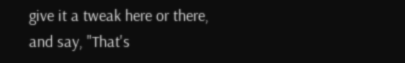give it a tweak here or there, and say, "That's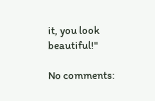it, you look beautiful!"

No comments: